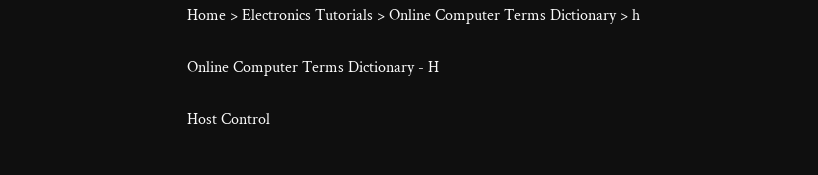Home > Electronics Tutorials > Online Computer Terms Dictionary > h

Online Computer Terms Dictionary - H

Host Control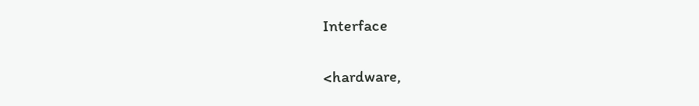Interface

<hardware,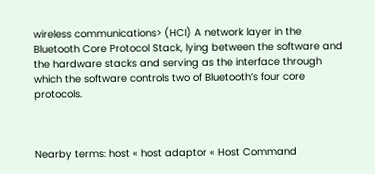wireless communications> (HCI) A network layer in the Bluetooth Core Protocol Stack, lying between the software and the hardware stacks and serving as the interface through which the software controls two of Bluetooth’s four core protocols.



Nearby terms: host « host adaptor « Host Command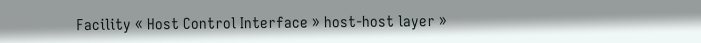Facility « Host Control Interface » host-host layer »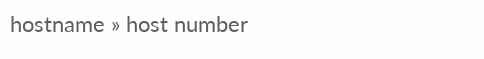hostname » host number